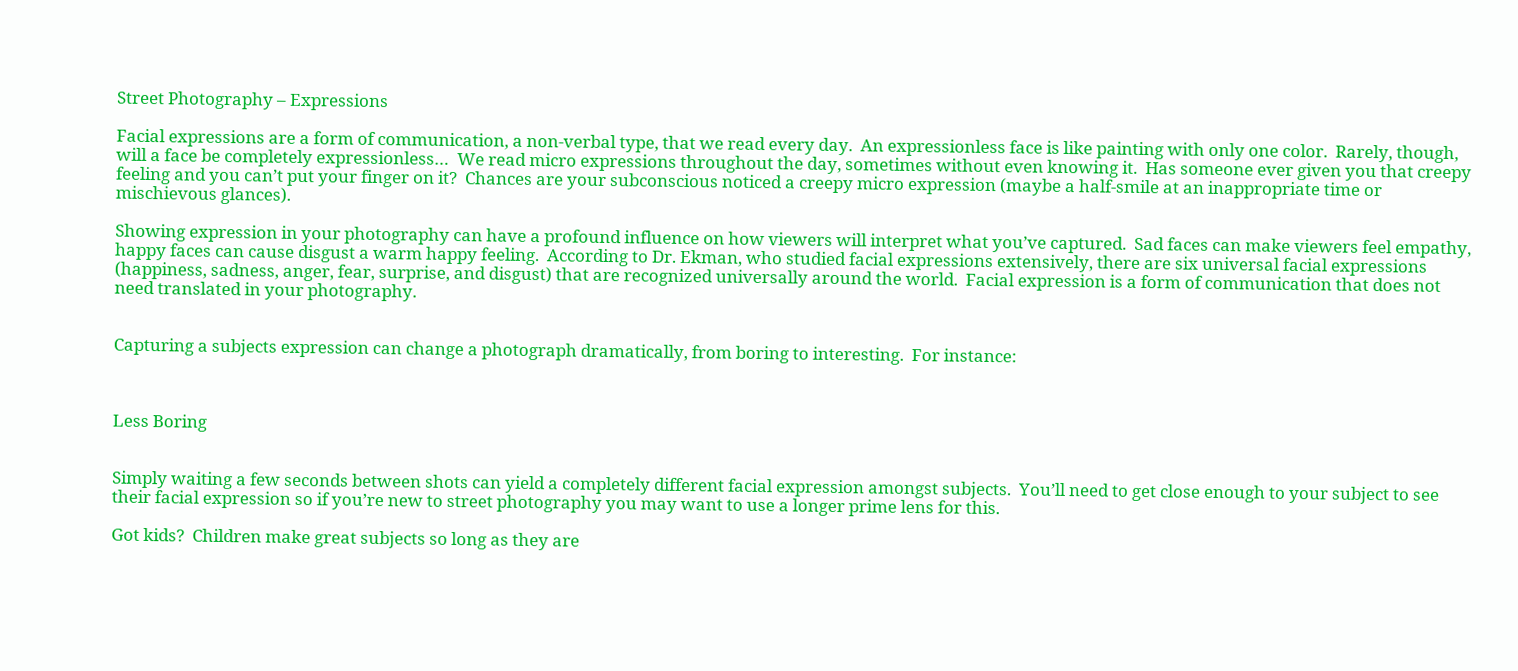Street Photography – Expressions

Facial expressions are a form of communication, a non-verbal type, that we read every day.  An expressionless face is like painting with only one color.  Rarely, though, will a face be completely expressionless…  We read micro expressions throughout the day, sometimes without even knowing it.  Has someone ever given you that creepy feeling and you can’t put your finger on it?  Chances are your subconscious noticed a creepy micro expression (maybe a half-smile at an inappropriate time or mischievous glances).

Showing expression in your photography can have a profound influence on how viewers will interpret what you’ve captured.  Sad faces can make viewers feel empathy, happy faces can cause disgust a warm happy feeling.  According to Dr. Ekman, who studied facial expressions extensively, there are six universal facial expressions (happiness, sadness, anger, fear, surprise, and disgust) that are recognized universally around the world.  Facial expression is a form of communication that does not need translated in your photography.


Capturing a subjects expression can change a photograph dramatically, from boring to interesting.  For instance:



Less Boring


Simply waiting a few seconds between shots can yield a completely different facial expression amongst subjects.  You’ll need to get close enough to your subject to see their facial expression so if you’re new to street photography you may want to use a longer prime lens for this.

Got kids?  Children make great subjects so long as they are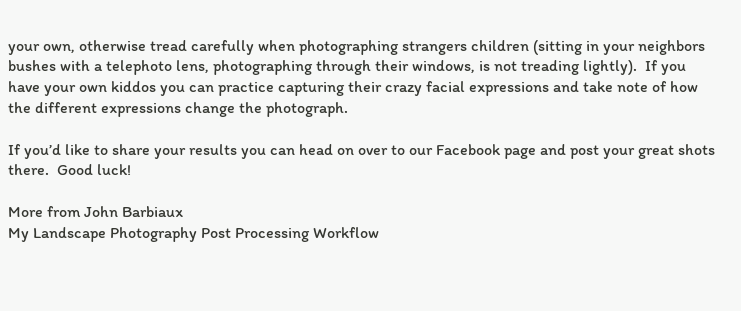your own, otherwise tread carefully when photographing strangers children (sitting in your neighbors bushes with a telephoto lens, photographing through their windows, is not treading lightly).  If you have your own kiddos you can practice capturing their crazy facial expressions and take note of how the different expressions change the photograph.

If you’d like to share your results you can head on over to our Facebook page and post your great shots there.  Good luck!

More from John Barbiaux
My Landscape Photography Post Processing Workflow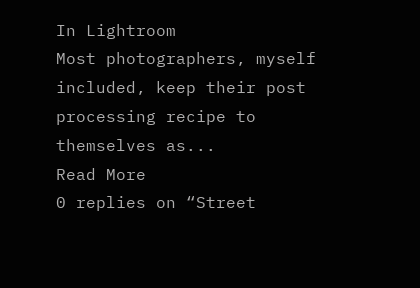In Lightroom
Most photographers, myself included, keep their post processing recipe to themselves as...
Read More
0 replies on “Street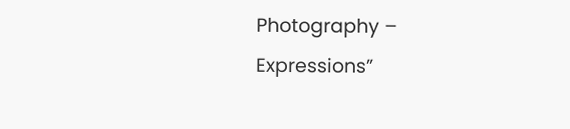Photography – Expressions”